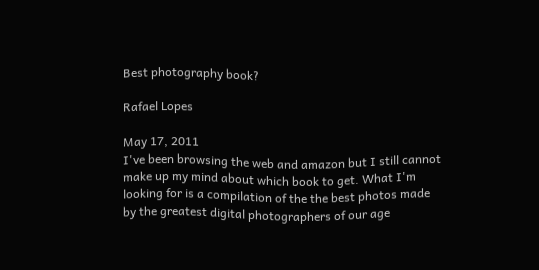Best photography book?

Rafael Lopes

May 17, 2011
I've been browsing the web and amazon but I still cannot make up my mind about which book to get. What I'm looking for is a compilation of the the best photos made by the greatest digital photographers of our age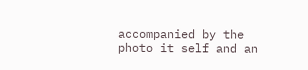accompanied by the photo it self and an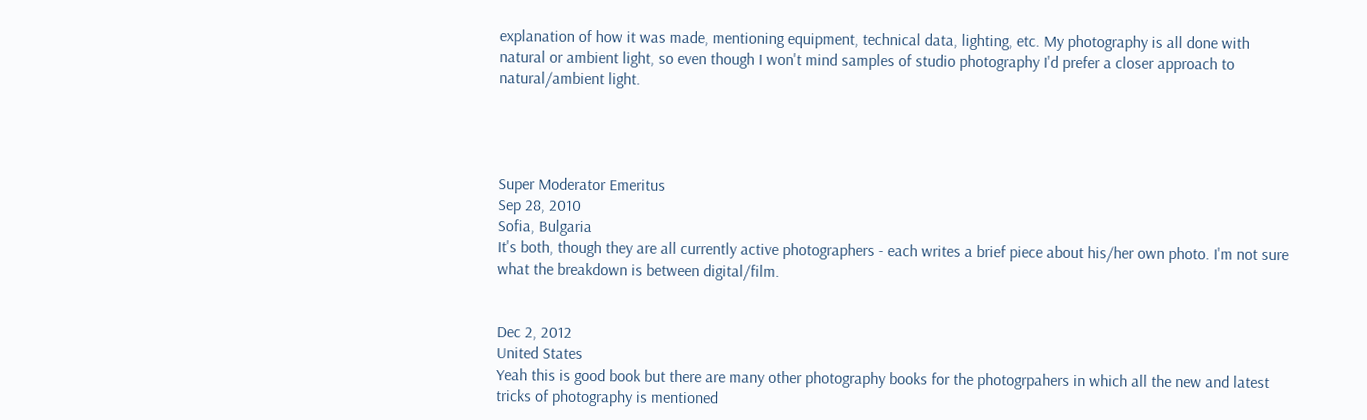explanation of how it was made, mentioning equipment, technical data, lighting, etc. My photography is all done with natural or ambient light, so even though I won't mind samples of studio photography I'd prefer a closer approach to natural/ambient light.




Super Moderator Emeritus
Sep 28, 2010
Sofia, Bulgaria
It's both, though they are all currently active photographers - each writes a brief piece about his/her own photo. I'm not sure what the breakdown is between digital/film.


Dec 2, 2012
United States
Yeah this is good book but there are many other photography books for the photogrpahers in which all the new and latest tricks of photography is mentioned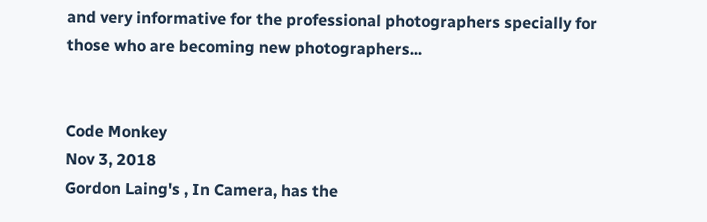and very informative for the professional photographers specially for those who are becoming new photographers...


Code Monkey
Nov 3, 2018
Gordon Laing's , In Camera, has the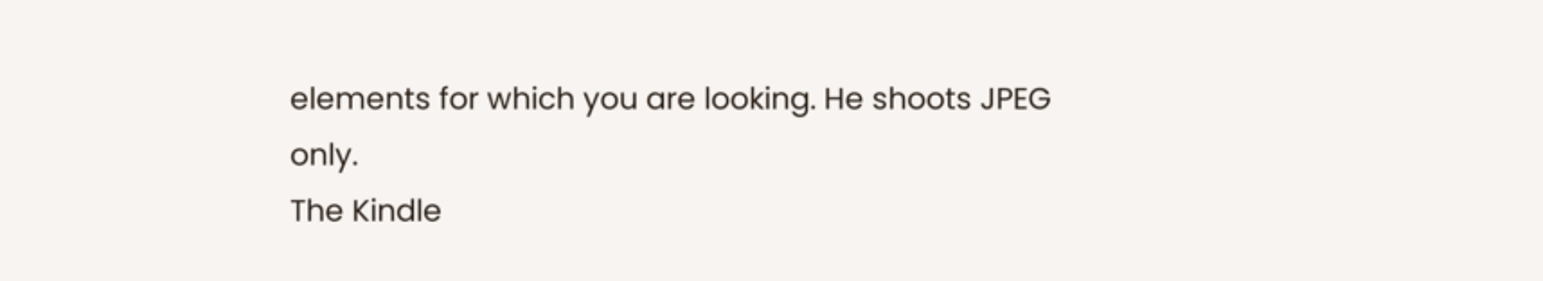elements for which you are looking. He shoots JPEG only.
The Kindle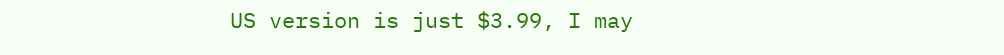US version is just $3.99, I may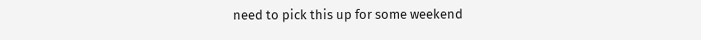need to pick this up for some weekend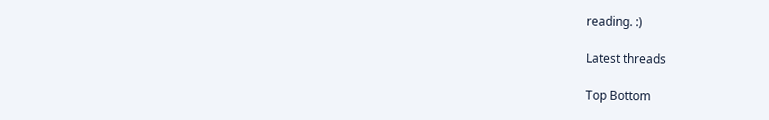reading. :)

Latest threads

Top Bottom